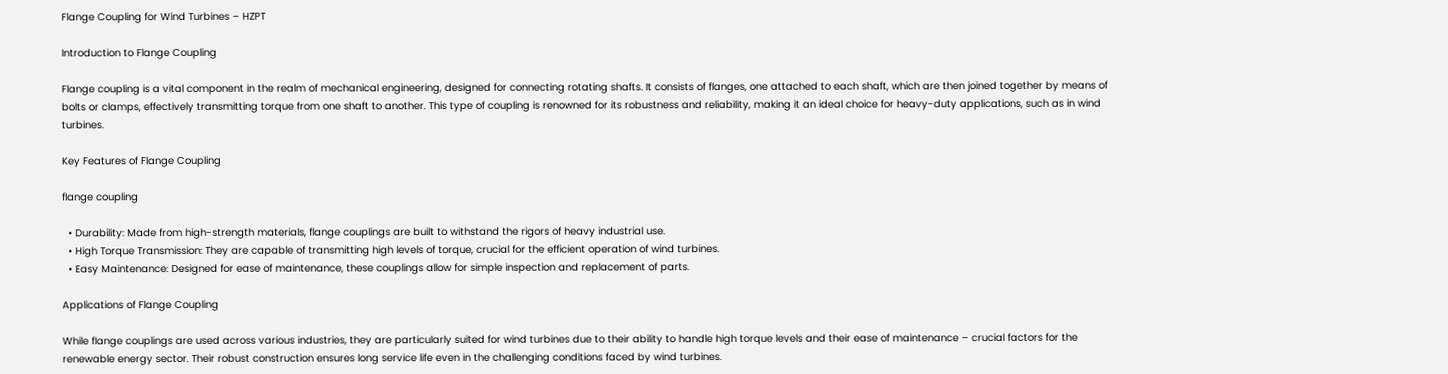Flange Coupling for Wind Turbines – HZPT

Introduction to Flange Coupling

Flange coupling is a vital component in the realm of mechanical engineering, designed for connecting rotating shafts. It consists of flanges, one attached to each shaft, which are then joined together by means of bolts or clamps, effectively transmitting torque from one shaft to another. This type of coupling is renowned for its robustness and reliability, making it an ideal choice for heavy-duty applications, such as in wind turbines.

Key Features of Flange Coupling

flange coupling

  • Durability: Made from high-strength materials, flange couplings are built to withstand the rigors of heavy industrial use.
  • High Torque Transmission: They are capable of transmitting high levels of torque, crucial for the efficient operation of wind turbines.
  • Easy Maintenance: Designed for ease of maintenance, these couplings allow for simple inspection and replacement of parts.

Applications of Flange Coupling

While flange couplings are used across various industries, they are particularly suited for wind turbines due to their ability to handle high torque levels and their ease of maintenance – crucial factors for the renewable energy sector. Their robust construction ensures long service life even in the challenging conditions faced by wind turbines.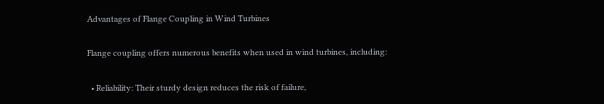Advantages of Flange Coupling in Wind Turbines

Flange coupling offers numerous benefits when used in wind turbines, including:

  • Reliability: Their sturdy design reduces the risk of failure,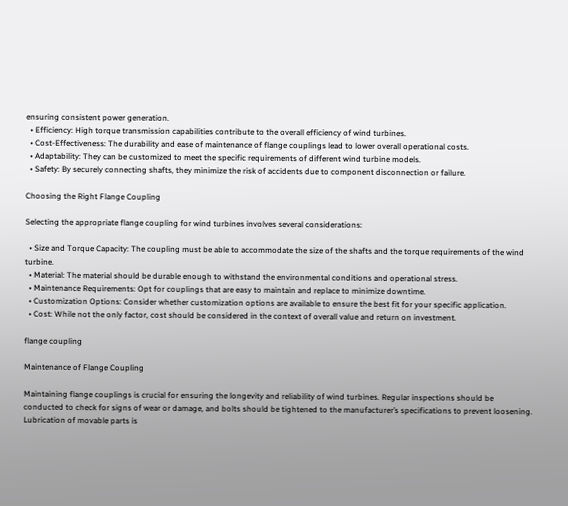ensuring consistent power generation.
  • Efficiency: High torque transmission capabilities contribute to the overall efficiency of wind turbines.
  • Cost-Effectiveness: The durability and ease of maintenance of flange couplings lead to lower overall operational costs.
  • Adaptability: They can be customized to meet the specific requirements of different wind turbine models.
  • Safety: By securely connecting shafts, they minimize the risk of accidents due to component disconnection or failure.

Choosing the Right Flange Coupling

Selecting the appropriate flange coupling for wind turbines involves several considerations:

  • Size and Torque Capacity: The coupling must be able to accommodate the size of the shafts and the torque requirements of the wind turbine.
  • Material: The material should be durable enough to withstand the environmental conditions and operational stress.
  • Maintenance Requirements: Opt for couplings that are easy to maintain and replace to minimize downtime.
  • Customization Options: Consider whether customization options are available to ensure the best fit for your specific application.
  • Cost: While not the only factor, cost should be considered in the context of overall value and return on investment.

flange coupling

Maintenance of Flange Coupling

Maintaining flange couplings is crucial for ensuring the longevity and reliability of wind turbines. Regular inspections should be conducted to check for signs of wear or damage, and bolts should be tightened to the manufacturer’s specifications to prevent loosening. Lubrication of movable parts is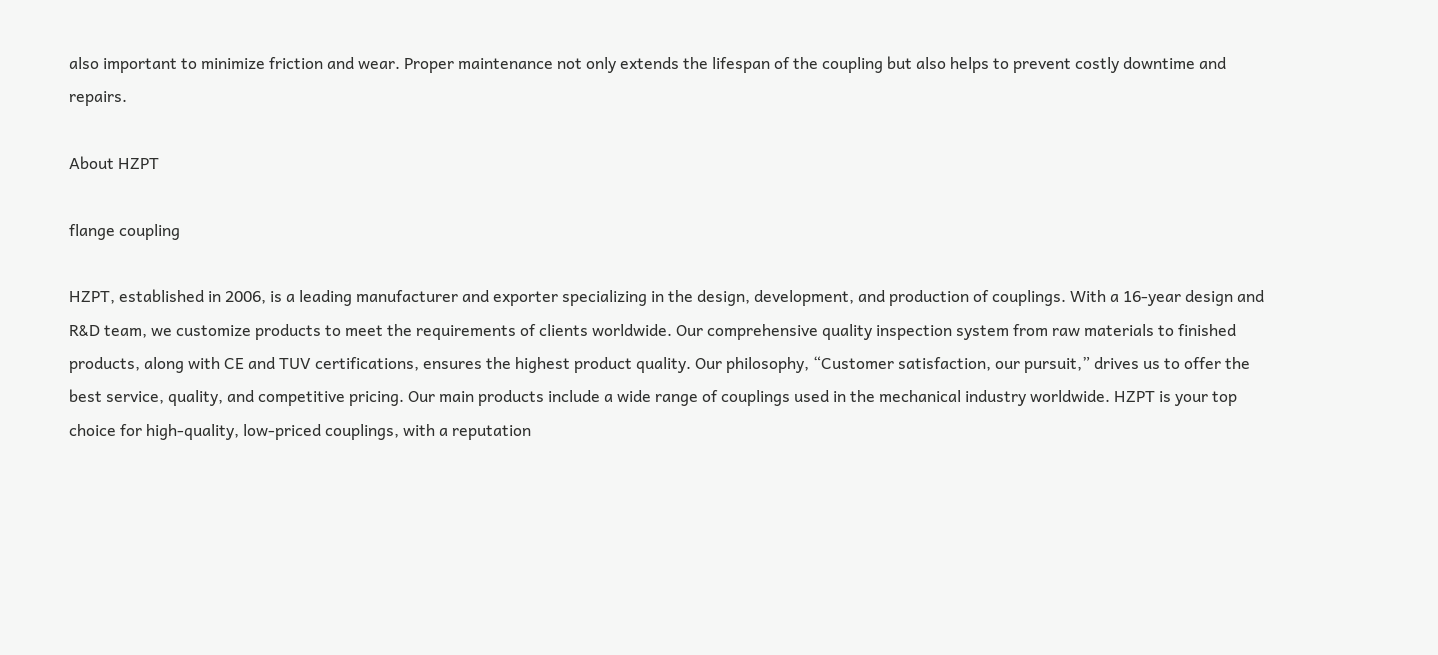also important to minimize friction and wear. Proper maintenance not only extends the lifespan of the coupling but also helps to prevent costly downtime and repairs.

About HZPT

flange coupling

HZPT, established in 2006, is a leading manufacturer and exporter specializing in the design, development, and production of couplings. With a 16-year design and R&D team, we customize products to meet the requirements of clients worldwide. Our comprehensive quality inspection system from raw materials to finished products, along with CE and TUV certifications, ensures the highest product quality. Our philosophy, “Customer satisfaction, our pursuit,” drives us to offer the best service, quality, and competitive pricing. Our main products include a wide range of couplings used in the mechanical industry worldwide. HZPT is your top choice for high-quality, low-priced couplings, with a reputation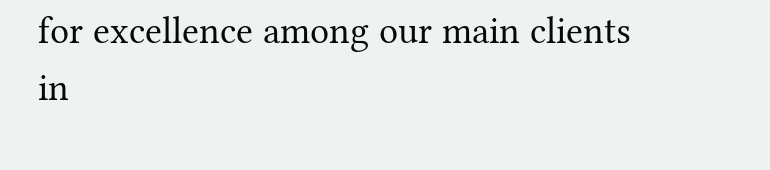for excellence among our main clients in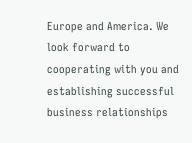Europe and America. We look forward to cooperating with you and establishing successful business relationships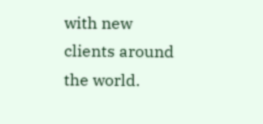with new clients around the world.